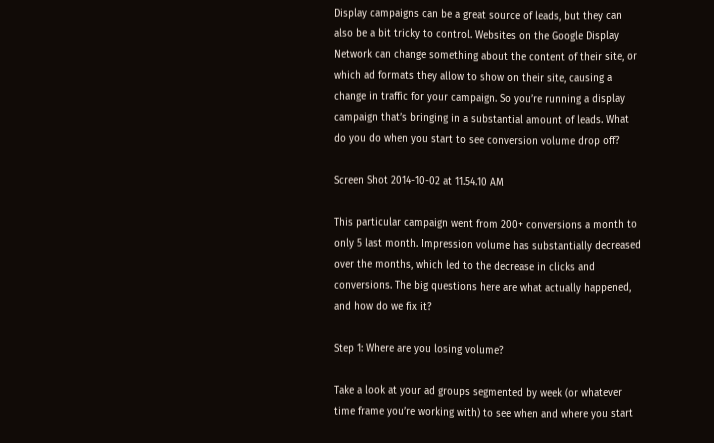Display campaigns can be a great source of leads, but they can also be a bit tricky to control. Websites on the Google Display Network can change something about the content of their site, or which ad formats they allow to show on their site, causing a change in traffic for your campaign. So you’re running a display campaign that’s bringing in a substantial amount of leads. What do you do when you start to see conversion volume drop off?

Screen Shot 2014-10-02 at 11.54.10 AM

This particular campaign went from 200+ conversions a month to only 5 last month. Impression volume has substantially decreased over the months, which led to the decrease in clicks and conversions. The big questions here are what actually happened, and how do we fix it?

Step 1: Where are you losing volume?

Take a look at your ad groups segmented by week (or whatever time frame you’re working with) to see when and where you start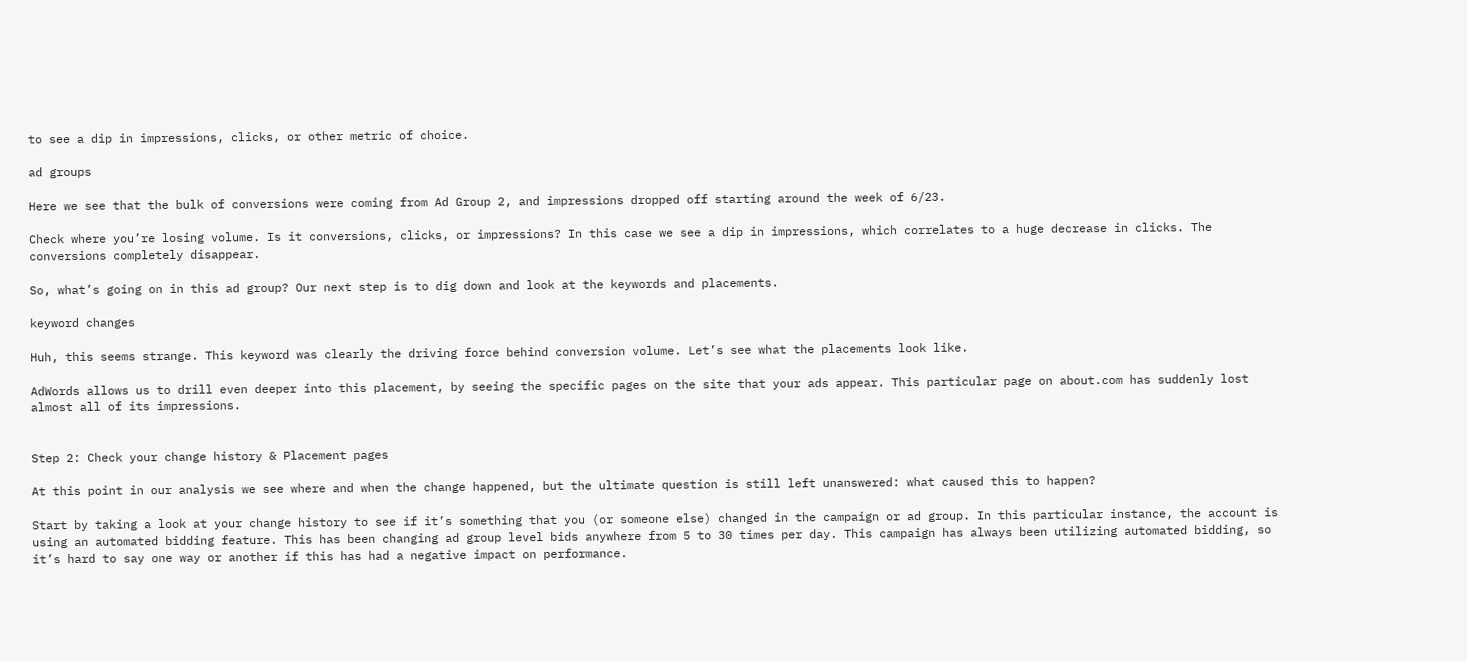to see a dip in impressions, clicks, or other metric of choice.

ad groups

Here we see that the bulk of conversions were coming from Ad Group 2, and impressions dropped off starting around the week of 6/23.

Check where you’re losing volume. Is it conversions, clicks, or impressions? In this case we see a dip in impressions, which correlates to a huge decrease in clicks. The conversions completely disappear.

So, what’s going on in this ad group? Our next step is to dig down and look at the keywords and placements.

keyword changes

Huh, this seems strange. This keyword was clearly the driving force behind conversion volume. Let’s see what the placements look like.

AdWords allows us to drill even deeper into this placement, by seeing the specific pages on the site that your ads appear. This particular page on about.com has suddenly lost almost all of its impressions.


Step 2: Check your change history & Placement pages

At this point in our analysis we see where and when the change happened, but the ultimate question is still left unanswered: what caused this to happen?

Start by taking a look at your change history to see if it’s something that you (or someone else) changed in the campaign or ad group. In this particular instance, the account is using an automated bidding feature. This has been changing ad group level bids anywhere from 5 to 30 times per day. This campaign has always been utilizing automated bidding, so it’s hard to say one way or another if this has had a negative impact on performance.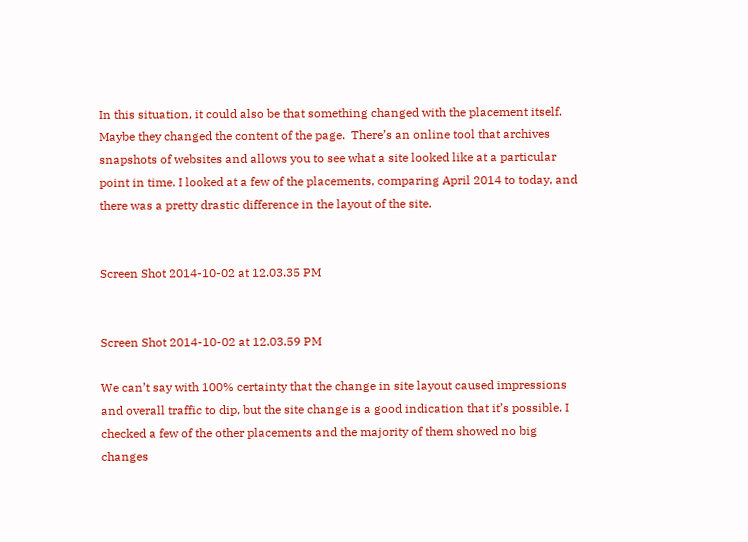In this situation, it could also be that something changed with the placement itself. Maybe they changed the content of the page.  There’s an online tool that archives snapshots of websites and allows you to see what a site looked like at a particular point in time. I looked at a few of the placements, comparing April 2014 to today, and there was a pretty drastic difference in the layout of the site.


Screen Shot 2014-10-02 at 12.03.35 PM


Screen Shot 2014-10-02 at 12.03.59 PM

We can’t say with 100% certainty that the change in site layout caused impressions and overall traffic to dip, but the site change is a good indication that it’s possible. I checked a few of the other placements and the majority of them showed no big changes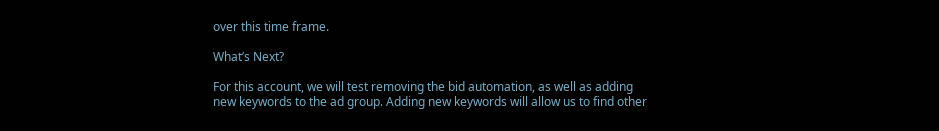over this time frame.

What’s Next?

For this account, we will test removing the bid automation, as well as adding new keywords to the ad group. Adding new keywords will allow us to find other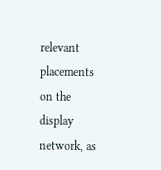relevant placements on the display network, as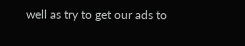well as try to get our ads to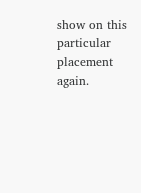show on this particular placement again.